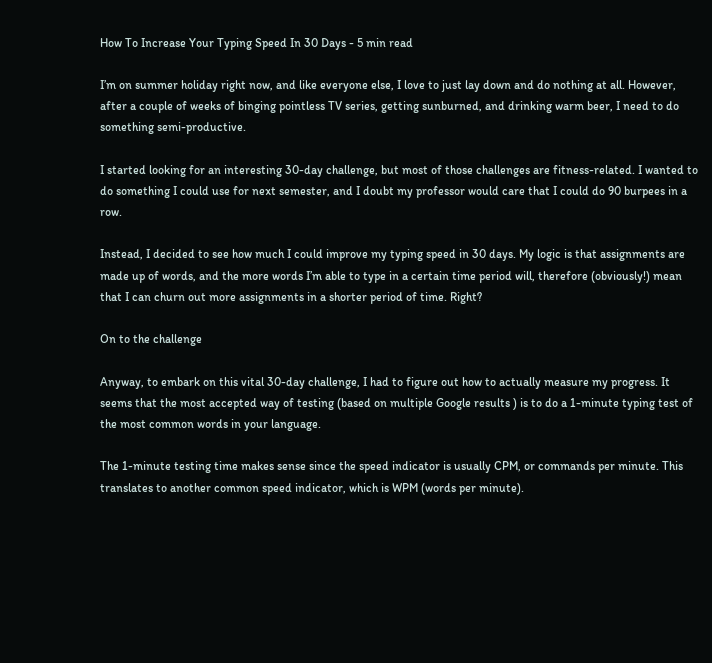How To Increase Your Typing Speed In 30 Days - 5 min read

I’m on summer holiday right now, and like everyone else, I love to just lay down and do nothing at all. However, after a couple of weeks of binging pointless TV series, getting sunburned, and drinking warm beer, I need to do something semi-productive.

I started looking for an interesting 30-day challenge, but most of those challenges are fitness-related. I wanted to do something I could use for next semester, and I doubt my professor would care that I could do 90 burpees in a row.

Instead, I decided to see how much I could improve my typing speed in 30 days. My logic is that assignments are made up of words, and the more words I’m able to type in a certain time period will, therefore (obviously!) mean that I can churn out more assignments in a shorter period of time. Right?

On to the challenge

Anyway, to embark on this vital 30-day challenge, I had to figure out how to actually measure my progress. It seems that the most accepted way of testing (based on multiple Google results ) is to do a 1-minute typing test of the most common words in your language.

The 1-minute testing time makes sense since the speed indicator is usually CPM, or commands per minute. This translates to another common speed indicator, which is WPM (words per minute).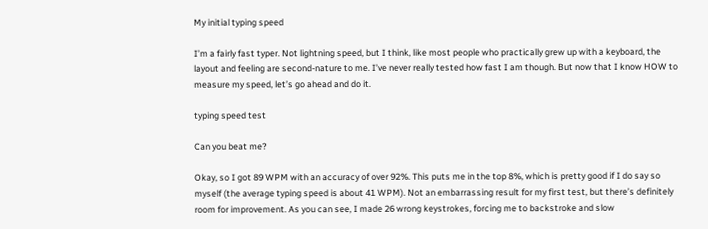My initial typing speed

I’m a fairly fast typer. Not lightning speed, but I think, like most people who practically grew up with a keyboard, the layout and feeling are second-nature to me. I’ve never really tested how fast I am though. But now that I know HOW to measure my speed, let’s go ahead and do it.

typing speed test

Can you beat me?

Okay, so I got 89 WPM with an accuracy of over 92%. This puts me in the top 8%, which is pretty good if I do say so myself (the average typing speed is about 41 WPM). Not an embarrassing result for my first test, but there’s definitely room for improvement. As you can see, I made 26 wrong keystrokes, forcing me to backstroke and slow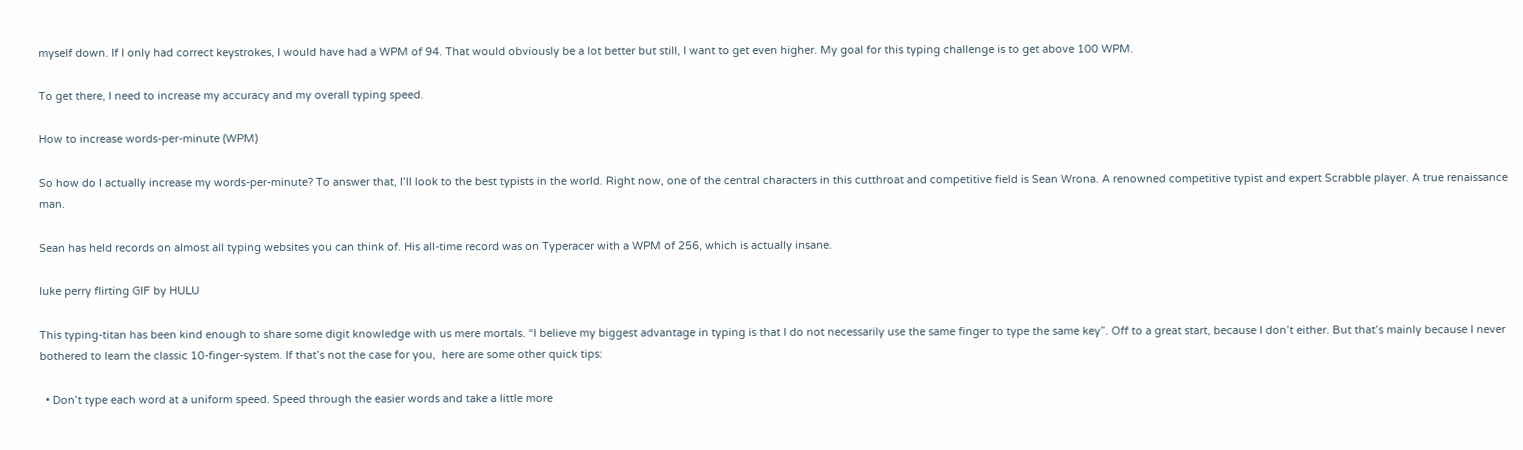myself down. If I only had correct keystrokes, I would have had a WPM of 94. That would obviously be a lot better but still, I want to get even higher. My goal for this typing challenge is to get above 100 WPM.

To get there, I need to increase my accuracy and my overall typing speed.

How to increase words-per-minute (WPM)

So how do I actually increase my words-per-minute? To answer that, I’ll look to the best typists in the world. Right now, one of the central characters in this cutthroat and competitive field is Sean Wrona. A renowned competitive typist and expert Scrabble player. A true renaissance man.

Sean has held records on almost all typing websites you can think of. His all-time record was on Typeracer with a WPM of 256, which is actually insane.

luke perry flirting GIF by HULU

This typing-titan has been kind enough to share some digit knowledge with us mere mortals. “I believe my biggest advantage in typing is that I do not necessarily use the same finger to type the same key”. Off to a great start, because I don’t either. But that’s mainly because I never bothered to learn the classic 10-finger-system. If that’s not the case for you,  here are some other quick tips:

  • Don’t type each word at a uniform speed. Speed through the easier words and take a little more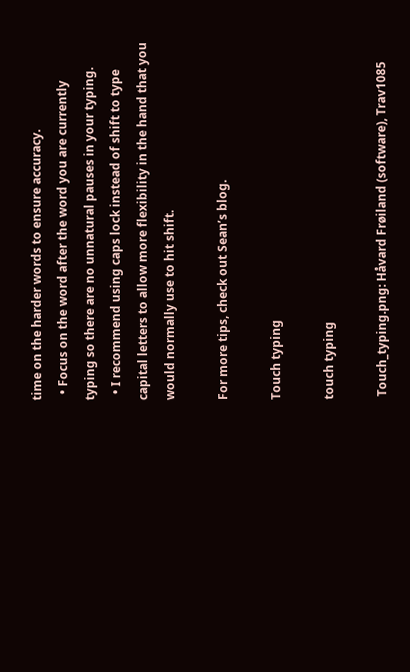time on the harder words to ensure accuracy.
  • Focus on the word after the word you are currently typing so there are no unnatural pauses in your typing.
  • I recommend using caps lock instead of shift to type capital letters to allow more flexibility in the hand that you would normally use to hit shift.

For more tips, check out Sean’s blog.

Touch typing

touch typing

 Touch_typing.png: Håvard Frøiland (software), Trav1085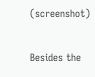(screenshot)

Besides the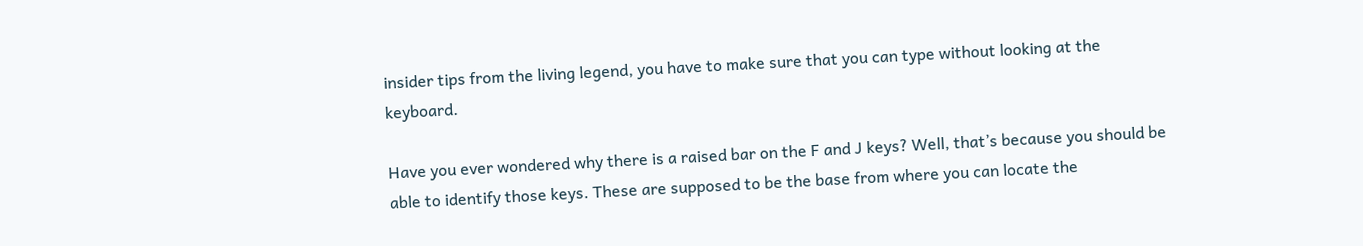insider tips from the living legend, you have to make sure that you can type without looking at the keyboard.

Have you ever wondered why there is a raised bar on the F and J keys? Well, that’s because you should be able to identify those keys. These are supposed to be the base from where you can locate the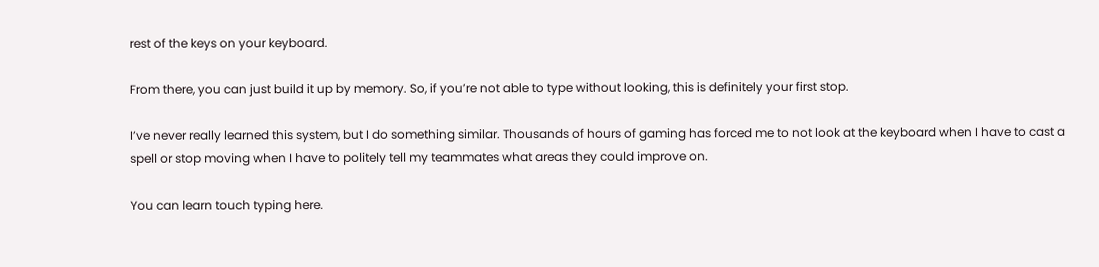rest of the keys on your keyboard.

From there, you can just build it up by memory. So, if you’re not able to type without looking, this is definitely your first stop.

I’ve never really learned this system, but I do something similar. Thousands of hours of gaming has forced me to not look at the keyboard when I have to cast a spell or stop moving when I have to politely tell my teammates what areas they could improve on.

You can learn touch typing here.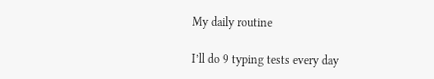My daily routine

I’ll do 9 typing tests every day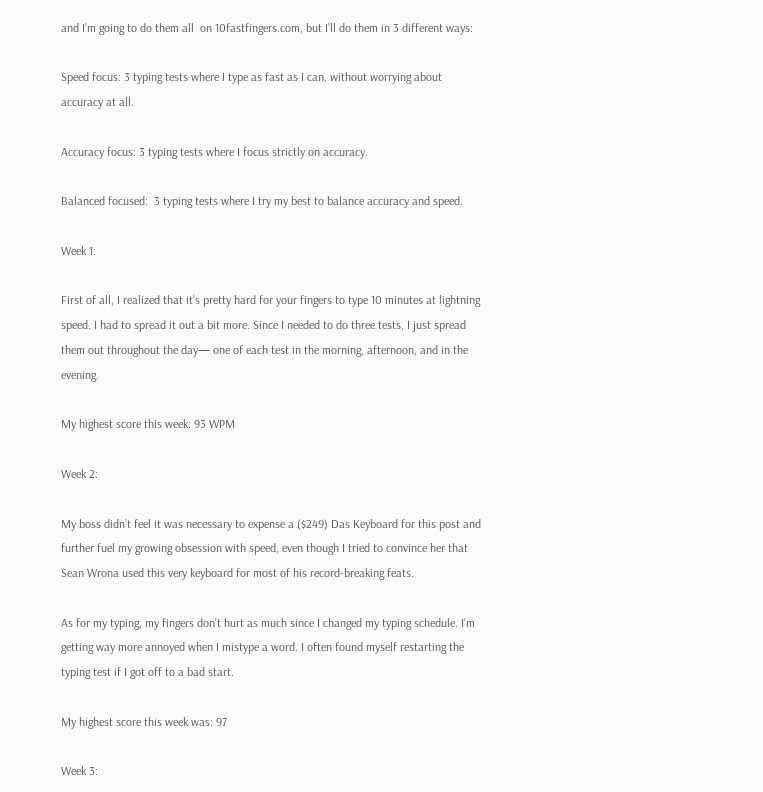and I’m going to do them all  on 10fastfingers.com, but I’ll do them in 3 different ways:

Speed focus: 3 typing tests where I type as fast as I can, without worrying about accuracy at all.

Accuracy focus: 3 typing tests where I focus strictly on accuracy.

Balanced focused:  3 typing tests where I try my best to balance accuracy and speed.

Week 1:

First of all, I realized that it’s pretty hard for your fingers to type 10 minutes at lightning speed. I had to spread it out a bit more. Since I needed to do three tests, I just spread them out throughout the day— one of each test in the morning, afternoon, and in the evening.

My highest score this week: 93 WPM

Week 2:

My boss didn’t feel it was necessary to expense a ($249) Das Keyboard for this post and further fuel my growing obsession with speed, even though I tried to convince her that Sean Wrona used this very keyboard for most of his record-breaking feats.

As for my typing, my fingers don’t hurt as much since I changed my typing schedule. I’m getting way more annoyed when I mistype a word. I often found myself restarting the typing test if I got off to a bad start.

My highest score this week was: 97

Week 3: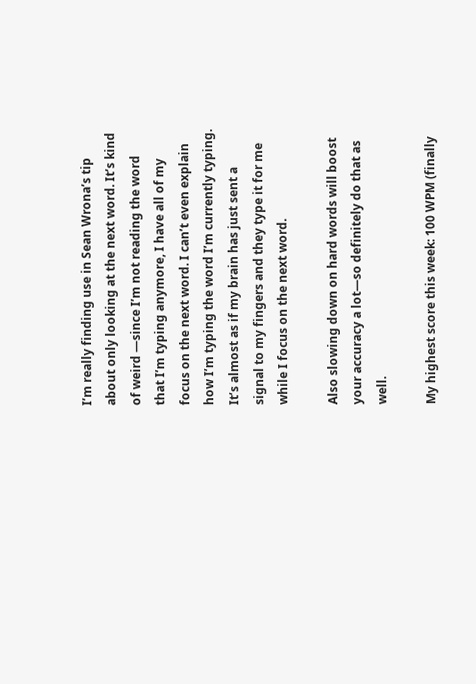I’m really finding use in Sean Wrona’s tip about only looking at the next word. It’s kind of weird —since I’m not reading the word that I’m typing anymore, I have all of my focus on the next word. I can’t even explain how I’m typing the word I’m currently typing. It’s almost as if my brain has just sent a signal to my fingers and they type it for me while I focus on the next word.

Also slowing down on hard words will boost your accuracy a lot—so definitely do that as well.

My highest score this week: 100 WPM (finally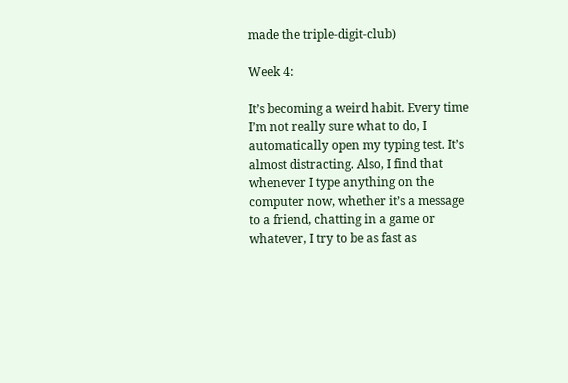made the triple-digit-club)

Week 4:

It’s becoming a weird habit. Every time I’m not really sure what to do, I automatically open my typing test. It’s almost distracting. Also, I find that whenever I type anything on the computer now, whether it’s a message to a friend, chatting in a game or whatever, I try to be as fast as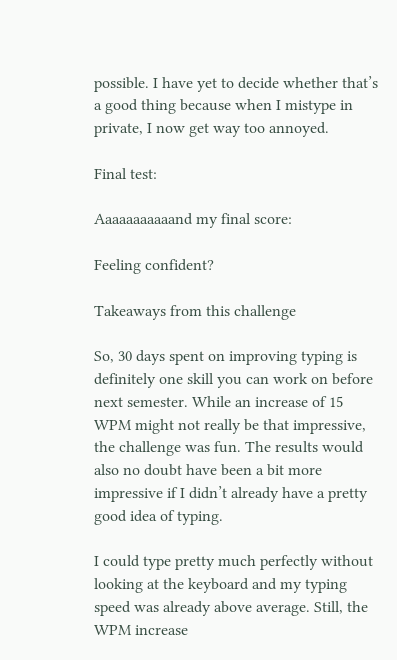possible. I have yet to decide whether that’s a good thing because when I mistype in private, I now get way too annoyed.

Final test:

Aaaaaaaaaaand my final score:

Feeling confident?

Takeaways from this challenge

So, 30 days spent on improving typing is definitely one skill you can work on before next semester. While an increase of 15 WPM might not really be that impressive, the challenge was fun. The results would also no doubt have been a bit more impressive if I didn’t already have a pretty good idea of typing.

I could type pretty much perfectly without looking at the keyboard and my typing speed was already above average. Still, the WPM increase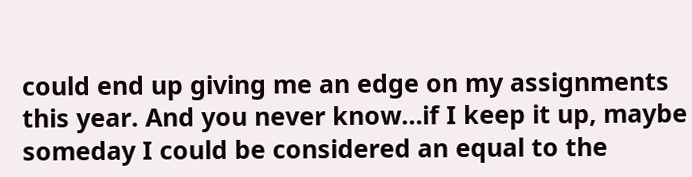could end up giving me an edge on my assignments this year. And you never know…if I keep it up, maybe someday I could be considered an equal to the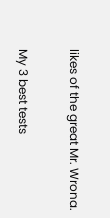likes of the great Mr. Wrona.

My 3 best tests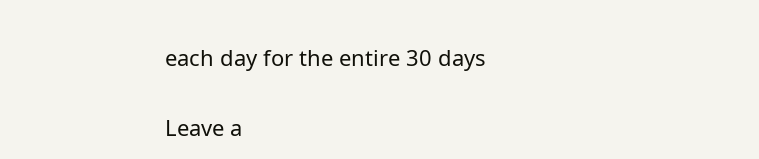each day for the entire 30 days

Leave a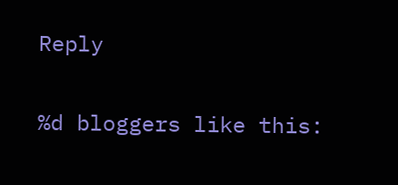Reply

%d bloggers like this: